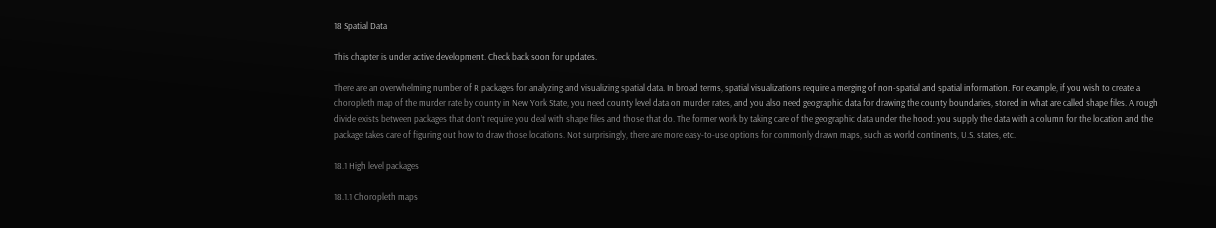18 Spatial Data

This chapter is under active development. Check back soon for updates.

There are an overwhelming number of R packages for analyzing and visualizing spatial data. In broad terms, spatial visualizations require a merging of non-spatial and spatial information. For example, if you wish to create a choropleth map of the murder rate by county in New York State, you need county level data on murder rates, and you also need geographic data for drawing the county boundaries, stored in what are called shape files. A rough divide exists between packages that don’t require you deal with shape files and those that do. The former work by taking care of the geographic data under the hood: you supply the data with a column for the location and the package takes care of figuring out how to draw those locations. Not surprisingly, there are more easy-to-use options for commonly drawn maps, such as world continents, U.S. states, etc.

18.1 High level packages

18.1.1 Choropleth maps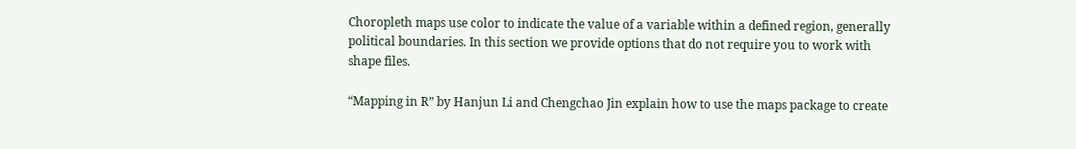Choropleth maps use color to indicate the value of a variable within a defined region, generally political boundaries. In this section we provide options that do not require you to work with shape files.

“Mapping in R” by Hanjun Li and Chengchao Jin explain how to use the maps package to create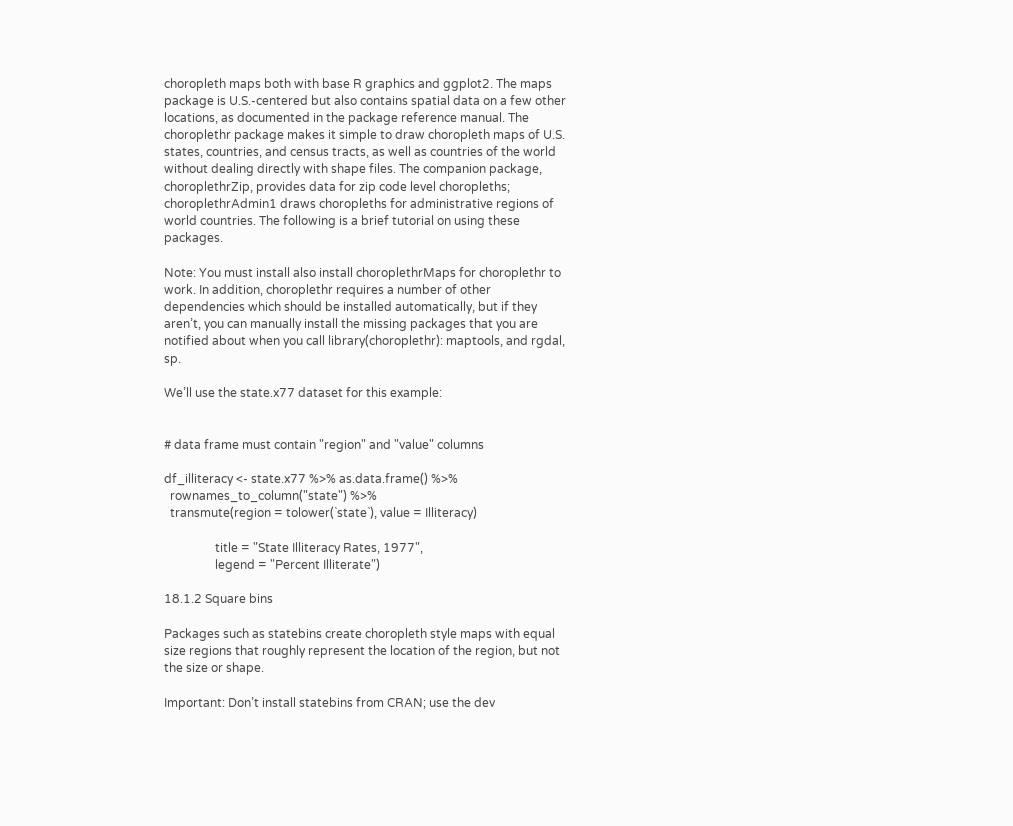choropleth maps both with base R graphics and ggplot2. The maps package is U.S.-centered but also contains spatial data on a few other locations, as documented in the package reference manual. The choroplethr package makes it simple to draw choropleth maps of U.S. states, countries, and census tracts, as well as countries of the world without dealing directly with shape files. The companion package, choroplethrZip, provides data for zip code level choropleths; choroplethrAdmin1 draws choropleths for administrative regions of world countries. The following is a brief tutorial on using these packages.

Note: You must install also install choroplethrMaps for choroplethr to work. In addition, choroplethr requires a number of other dependencies which should be installed automatically, but if they aren’t, you can manually install the missing packages that you are notified about when you call library(choroplethr): maptools, and rgdal, sp.

We’ll use the state.x77 dataset for this example:


# data frame must contain "region" and "value" columns

df_illiteracy <- state.x77 %>% as.data.frame() %>%
  rownames_to_column("state") %>%
  transmute(region = tolower(`state`), value = Illiteracy)

                 title = "State Illiteracy Rates, 1977",
                 legend = "Percent Illiterate")

18.1.2 Square bins

Packages such as statebins create choropleth style maps with equal size regions that roughly represent the location of the region, but not the size or shape.

Important: Don’t install statebins from CRAN; use the dev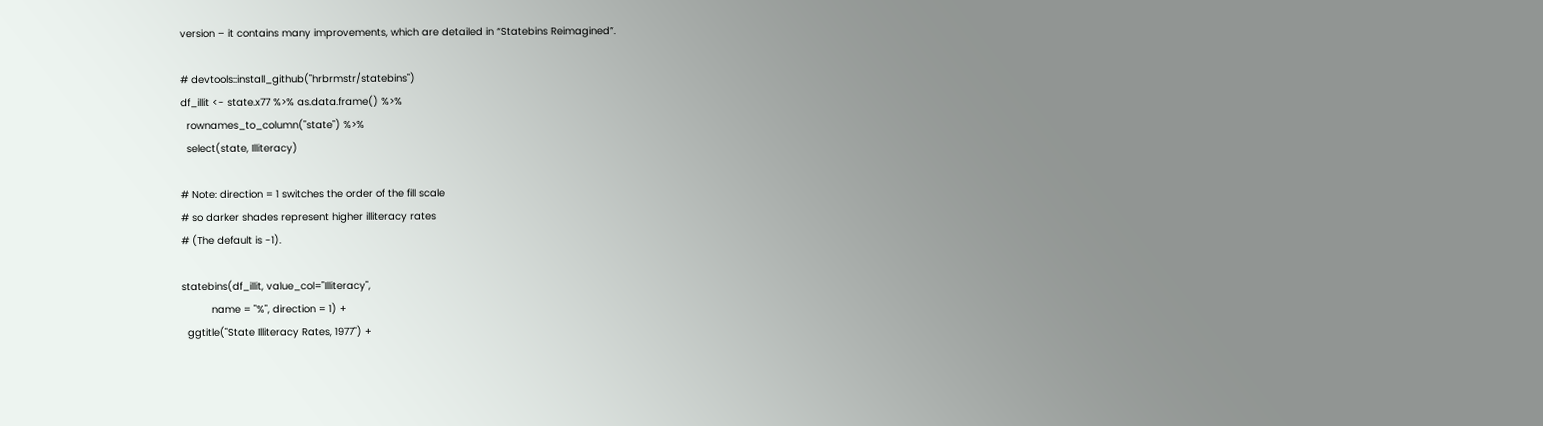version – it contains many improvements, which are detailed in “Statebins Reimagined”.

# devtools::install_github("hrbrmstr/statebins")
df_illit <- state.x77 %>% as.data.frame() %>%
  rownames_to_column("state") %>%
  select(state, Illiteracy)

# Note: direction = 1 switches the order of the fill scale
# so darker shades represent higher illiteracy rates
# (The default is -1).

statebins(df_illit, value_col="Illiteracy",
          name = "%", direction = 1) +
  ggtitle("State Illiteracy Rates, 1977") +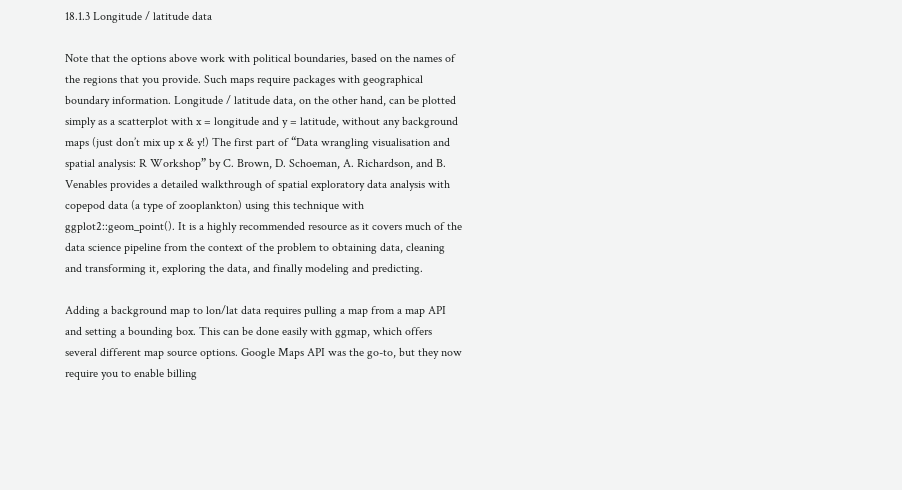18.1.3 Longitude / latitude data

Note that the options above work with political boundaries, based on the names of the regions that you provide. Such maps require packages with geographical boundary information. Longitude / latitude data, on the other hand, can be plotted simply as a scatterplot with x = longitude and y = latitude, without any background maps (just don’t mix up x & y!) The first part of “Data wrangling visualisation and spatial analysis: R Workshop” by C. Brown, D. Schoeman, A. Richardson, and B. Venables provides a detailed walkthrough of spatial exploratory data analysis with copepod data (a type of zooplankton) using this technique with ggplot2::geom_point(). It is a highly recommended resource as it covers much of the data science pipeline from the context of the problem to obtaining data, cleaning and transforming it, exploring the data, and finally modeling and predicting.

Adding a background map to lon/lat data requires pulling a map from a map API and setting a bounding box. This can be done easily with ggmap, which offers several different map source options. Google Maps API was the go-to, but they now require you to enable billing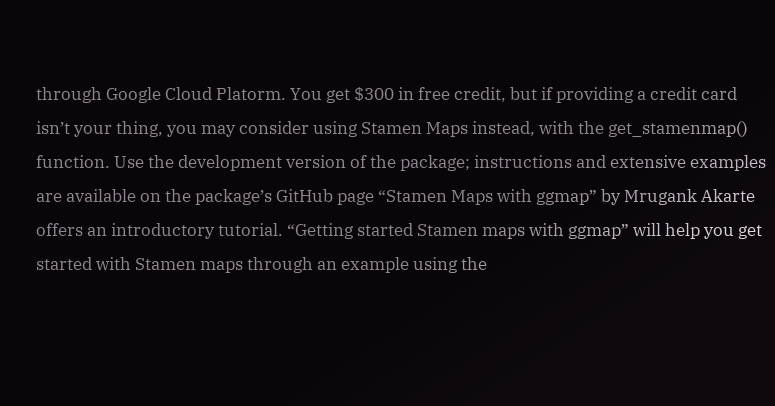through Google Cloud Platorm. You get $300 in free credit, but if providing a credit card isn’t your thing, you may consider using Stamen Maps instead, with the get_stamenmap() function. Use the development version of the package; instructions and extensive examples are available on the package’s GitHub page “Stamen Maps with ggmap” by Mrugank Akarte offers an introductory tutorial. “Getting started Stamen maps with ggmap” will help you get started with Stamen maps through an example using the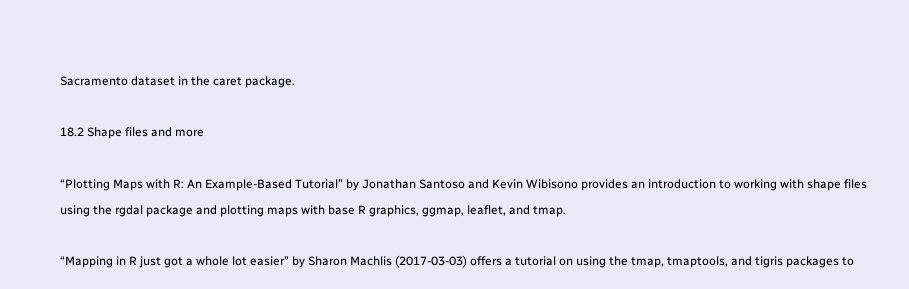Sacramento dataset in the caret package.

18.2 Shape files and more

“Plotting Maps with R: An Example-Based Tutorial” by Jonathan Santoso and Kevin Wibisono provides an introduction to working with shape files using the rgdal package and plotting maps with base R graphics, ggmap, leaflet, and tmap.

“Mapping in R just got a whole lot easier” by Sharon Machlis (2017-03-03) offers a tutorial on using the tmap, tmaptools, and tigris packages to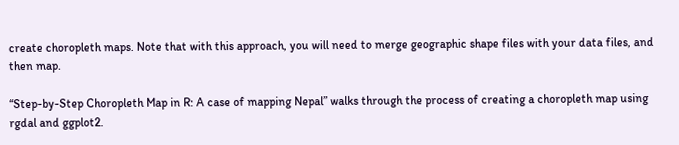create choropleth maps. Note that with this approach, you will need to merge geographic shape files with your data files, and then map.

“Step-by-Step Choropleth Map in R: A case of mapping Nepal” walks through the process of creating a choropleth map using rgdal and ggplot2.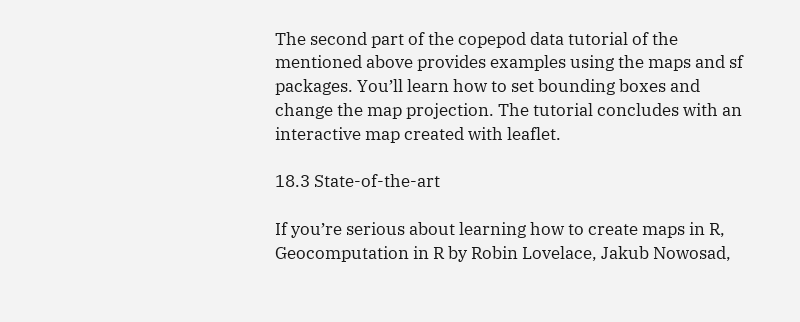The second part of the copepod data tutorial of the mentioned above provides examples using the maps and sf packages. You’ll learn how to set bounding boxes and change the map projection. The tutorial concludes with an interactive map created with leaflet.

18.3 State-of-the-art

If you’re serious about learning how to create maps in R, Geocomputation in R by Robin Lovelace, Jakub Nowosad,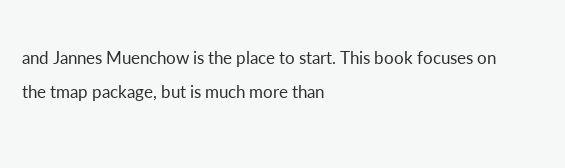and Jannes Muenchow is the place to start. This book focuses on the tmap package, but is much more than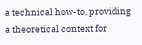a technical how-to, providing a theoretical context for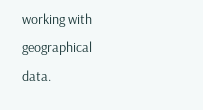working with geographical data.